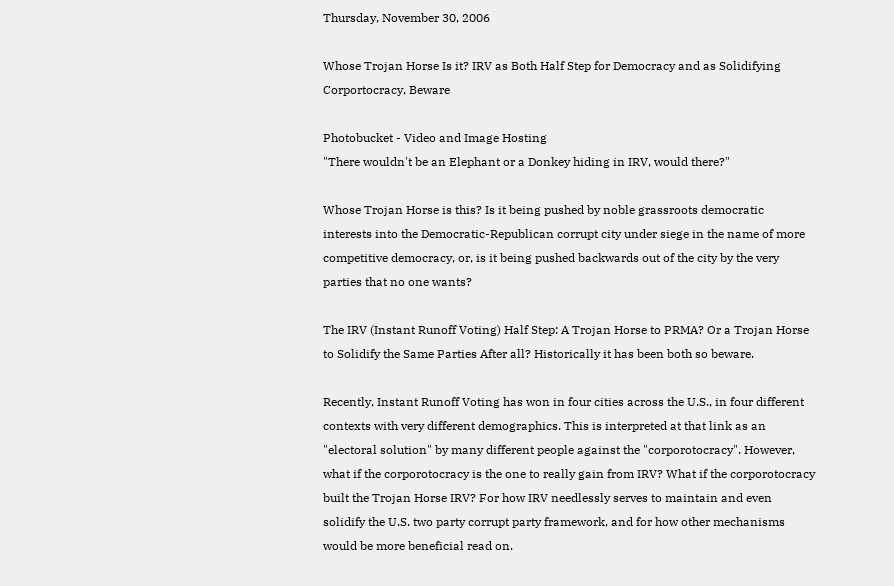Thursday, November 30, 2006

Whose Trojan Horse Is it? IRV as Both Half Step for Democracy and as Solidifying Corportocracy, Beware

Photobucket - Video and Image Hosting
"There wouldn't be an Elephant or a Donkey hiding in IRV, would there?"

Whose Trojan Horse is this? Is it being pushed by noble grassroots democratic interests into the Democratic-Republican corrupt city under siege in the name of more competitive democracy, or, is it being pushed backwards out of the city by the very parties that no one wants?

The IRV (Instant Runoff Voting) Half Step: A Trojan Horse to PRMA? Or a Trojan Horse to Solidify the Same Parties After all? Historically it has been both so beware.

Recently, Instant Runoff Voting has won in four cities across the U.S., in four different contexts with very different demographics. This is interpreted at that link as an "electoral solution" by many different people against the "corporotocracy". However, what if the corporotocracy is the one to really gain from IRV? What if the corporotocracy built the Trojan Horse IRV? For how IRV needlessly serves to maintain and even solidify the U.S. two party corrupt party framework, and for how other mechanisms would be more beneficial read on.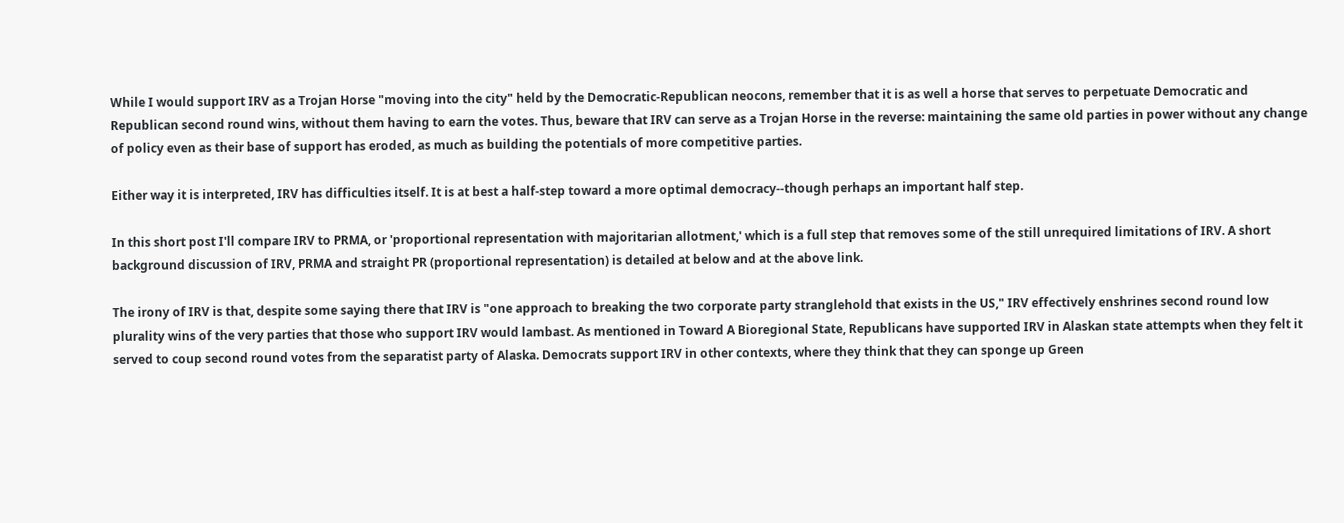While I would support IRV as a Trojan Horse "moving into the city" held by the Democratic-Republican neocons, remember that it is as well a horse that serves to perpetuate Democratic and Republican second round wins, without them having to earn the votes. Thus, beware that IRV can serve as a Trojan Horse in the reverse: maintaining the same old parties in power without any change of policy even as their base of support has eroded, as much as building the potentials of more competitive parties.

Either way it is interpreted, IRV has difficulties itself. It is at best a half-step toward a more optimal democracy--though perhaps an important half step.

In this short post I'll compare IRV to PRMA, or 'proportional representation with majoritarian allotment,' which is a full step that removes some of the still unrequired limitations of IRV. A short background discussion of IRV, PRMA and straight PR (proportional representation) is detailed at below and at the above link.

The irony of IRV is that, despite some saying there that IRV is "one approach to breaking the two corporate party stranglehold that exists in the US," IRV effectively enshrines second round low plurality wins of the very parties that those who support IRV would lambast. As mentioned in Toward A Bioregional State, Republicans have supported IRV in Alaskan state attempts when they felt it served to coup second round votes from the separatist party of Alaska. Democrats support IRV in other contexts, where they think that they can sponge up Green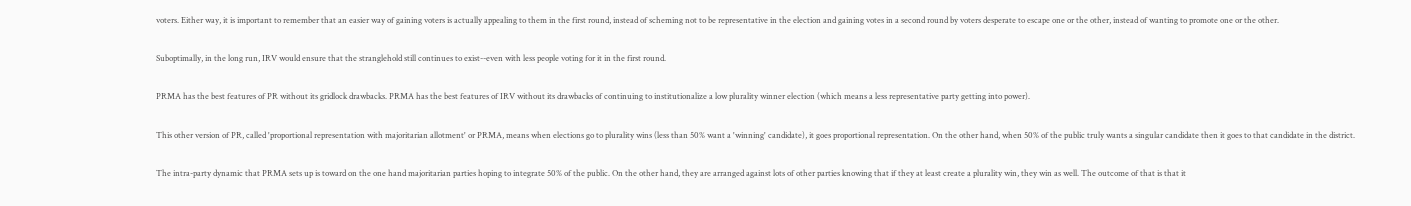voters. Either way, it is important to remember that an easier way of gaining voters is actually appealing to them in the first round, instead of scheming not to be representative in the election and gaining votes in a second round by voters desperate to escape one or the other, instead of wanting to promote one or the other.

Suboptimally, in the long run, IRV would ensure that the stranglehold still continues to exist--even with less people voting for it in the first round.

PRMA has the best features of PR without its gridlock drawbacks. PRMA has the best features of IRV without its drawbacks of continuing to institutionalize a low plurality winner election (which means a less representative party getting into power).

This other version of PR, called 'proportional representation with majoritarian allotment' or PRMA, means when elections go to plurality wins (less than 50% want a 'winning' candidate), it goes proportional representation. On the other hand, when 50% of the public truly wants a singular candidate then it goes to that candidate in the district.

The intra-party dynamic that PRMA sets up is toward on the one hand majoritarian parties hoping to integrate 50% of the public. On the other hand, they are arranged against lots of other parties knowing that if they at least create a plurality win, they win as well. The outcome of that is that it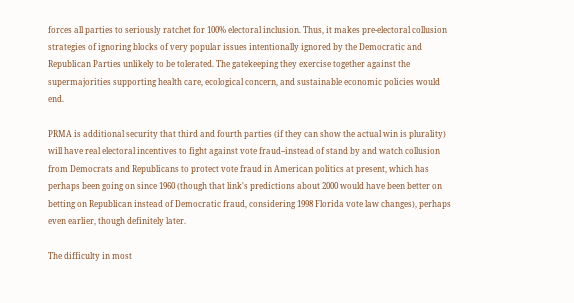forces all parties to seriously ratchet for 100% electoral inclusion. Thus, it makes pre-electoral collusion strategies of ignoring blocks of very popular issues intentionally ignored by the Democratic and Republican Parties unlikely to be tolerated. The gatekeeping they exercise together against the supermajorities supporting health care, ecological concern, and sustainable economic policies would end.

PRMA is additional security that third and fourth parties (if they can show the actual win is plurality) will have real electoral incentives to fight against vote fraud--instead of stand by and watch collusion from Democrats and Republicans to protect vote fraud in American politics at present, which has perhaps been going on since 1960 (though that link's predictions about 2000 would have been better on betting on Republican instead of Democratic fraud, considering 1998 Florida vote law changes), perhaps even earlier, though definitely later.

The difficulty in most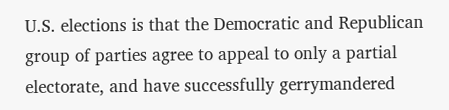U.S. elections is that the Democratic and Republican group of parties agree to appeal to only a partial electorate, and have successfully gerrymandered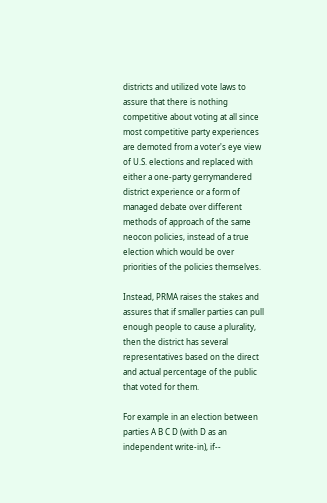districts and utilized vote laws to assure that there is nothing competitive about voting at all since most competitive party experiences are demoted from a voter's eye view of U.S. elections and replaced with either a one-party gerrymandered district experience or a form of managed debate over different methods of approach of the same neocon policies, instead of a true election which would be over priorities of the policies themselves.

Instead, PRMA raises the stakes and assures that if smaller parties can pull enough people to cause a plurality, then the district has several representatives based on the direct and actual percentage of the public that voted for them.

For example in an election between parties A B C D (with D as an independent write-in), if--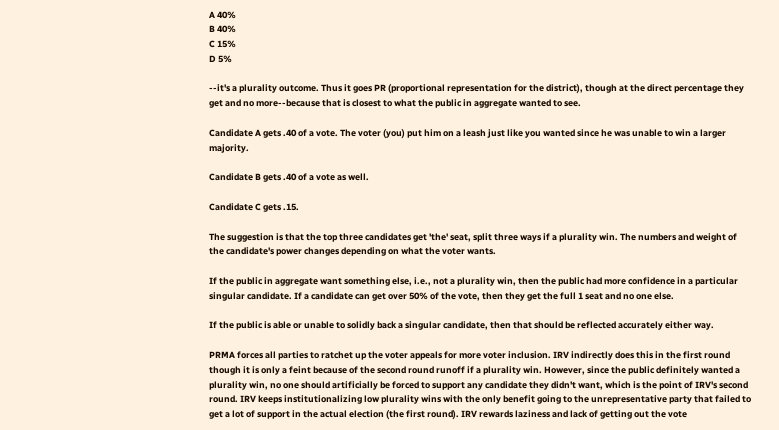A 40%
B 40%
C 15%
D 5%

--it's a plurality outcome. Thus it goes PR (proportional representation for the district), though at the direct percentage they get and no more--because that is closest to what the public in aggregate wanted to see.

Candidate A gets .40 of a vote. The voter (you) put him on a leash just like you wanted since he was unable to win a larger majority.

Candidate B gets .40 of a vote as well.

Candidate C gets .15.

The suggestion is that the top three candidates get 'the' seat, split three ways if a plurality win. The numbers and weight of the candidate's power changes depending on what the voter wants.

If the public in aggregate want something else, i.e., not a plurality win, then the public had more confidence in a particular singular candidate. If a candidate can get over 50% of the vote, then they get the full 1 seat and no one else.

If the public is able or unable to solidly back a singular candidate, then that should be reflected accurately either way.

PRMA forces all parties to ratchet up the voter appeals for more voter inclusion. IRV indirectly does this in the first round though it is only a feint because of the second round runoff if a plurality win. However, since the public definitely wanted a plurality win, no one should artificially be forced to support any candidate they didn't want, which is the point of IRV's second round. IRV keeps institutionalizing low plurality wins with the only benefit going to the unrepresentative party that failed to get a lot of support in the actual election (the first round). IRV rewards laziness and lack of getting out the vote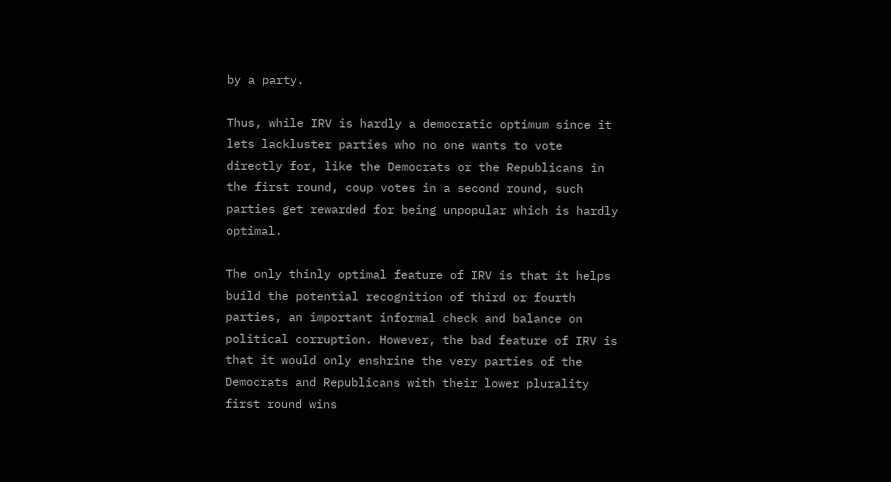by a party.

Thus, while IRV is hardly a democratic optimum since it lets lackluster parties who no one wants to vote directly for, like the Democrats or the Republicans in the first round, coup votes in a second round, such parties get rewarded for being unpopular which is hardly optimal.

The only thinly optimal feature of IRV is that it helps build the potential recognition of third or fourth parties, an important informal check and balance on political corruption. However, the bad feature of IRV is that it would only enshrine the very parties of the Democrats and Republicans with their lower plurality first round wins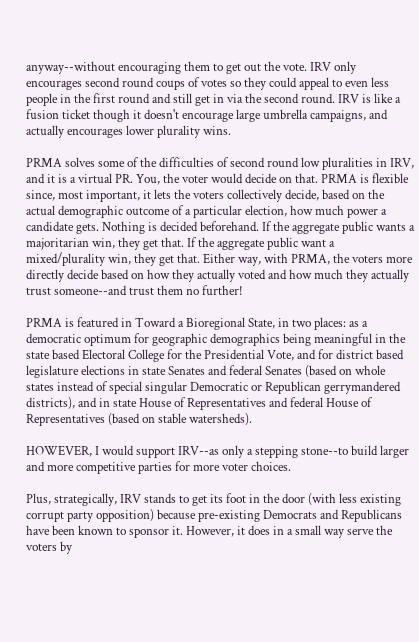anyway--without encouraging them to get out the vote. IRV only encourages second round coups of votes so they could appeal to even less people in the first round and still get in via the second round. IRV is like a fusion ticket though it doesn't encourage large umbrella campaigns, and actually encourages lower plurality wins.

PRMA solves some of the difficulties of second round low pluralities in IRV, and it is a virtual PR. You, the voter would decide on that. PRMA is flexible since, most important, it lets the voters collectively decide, based on the actual demographic outcome of a particular election, how much power a candidate gets. Nothing is decided beforehand. If the aggregate public wants a majoritarian win, they get that. If the aggregate public want a mixed/plurality win, they get that. Either way, with PRMA, the voters more directly decide based on how they actually voted and how much they actually trust someone--and trust them no further!

PRMA is featured in Toward a Bioregional State, in two places: as a democratic optimum for geographic demographics being meaningful in the state based Electoral College for the Presidential Vote, and for district based legislature elections in state Senates and federal Senates (based on whole states instead of special singular Democratic or Republican gerrymandered districts), and in state House of Representatives and federal House of Representatives (based on stable watersheds).

HOWEVER, I would support IRV--as only a stepping stone--to build larger and more competitive parties for more voter choices.

Plus, strategically, IRV stands to get its foot in the door (with less existing corrupt party opposition) because pre-existing Democrats and Republicans have been known to sponsor it. However, it does in a small way serve the voters by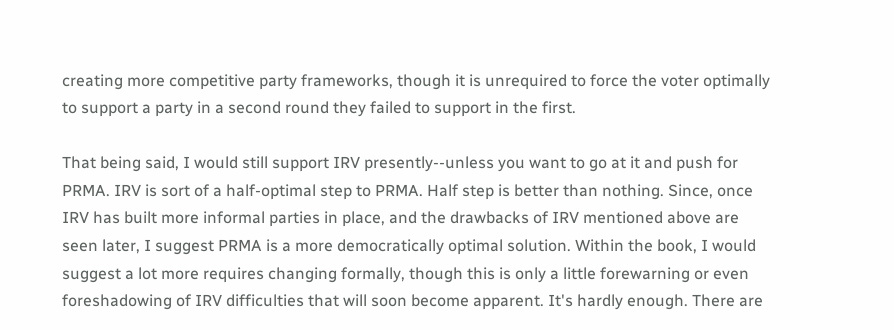creating more competitive party frameworks, though it is unrequired to force the voter optimally to support a party in a second round they failed to support in the first.

That being said, I would still support IRV presently--unless you want to go at it and push for PRMA. IRV is sort of a half-optimal step to PRMA. Half step is better than nothing. Since, once IRV has built more informal parties in place, and the drawbacks of IRV mentioned above are seen later, I suggest PRMA is a more democratically optimal solution. Within the book, I would suggest a lot more requires changing formally, though this is only a little forewarning or even foreshadowing of IRV difficulties that will soon become apparent. It's hardly enough. There are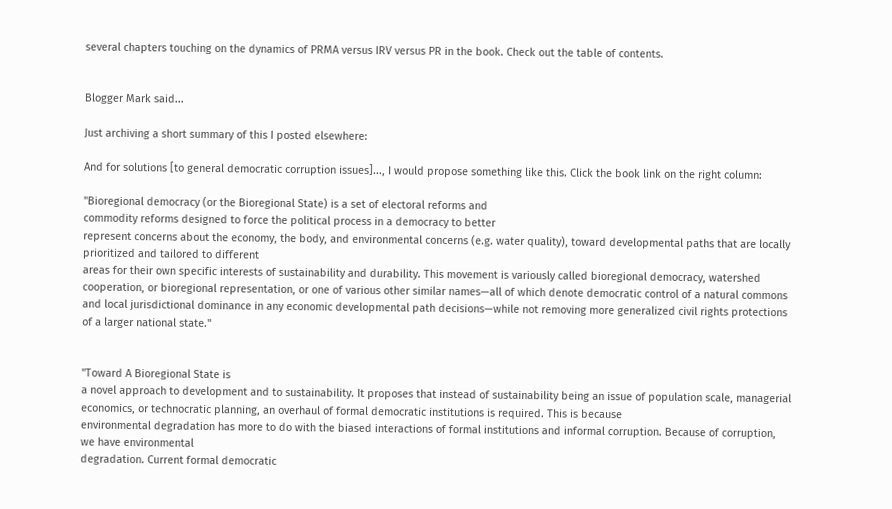several chapters touching on the dynamics of PRMA versus IRV versus PR in the book. Check out the table of contents.


Blogger Mark said...

Just archiving a short summary of this I posted elsewhere:

And for solutions [to general democratic corruption issues]..., I would propose something like this. Click the book link on the right column:

"Bioregional democracy (or the Bioregional State) is a set of electoral reforms and
commodity reforms designed to force the political process in a democracy to better
represent concerns about the economy, the body, and environmental concerns (e.g. water quality), toward developmental paths that are locally prioritized and tailored to different
areas for their own specific interests of sustainability and durability. This movement is variously called bioregional democracy, watershed cooperation, or bioregional representation, or one of various other similar names—all of which denote democratic control of a natural commons and local jurisdictional dominance in any economic developmental path decisions—while not removing more generalized civil rights protections of a larger national state."


"Toward A Bioregional State is
a novel approach to development and to sustainability. It proposes that instead of sustainability being an issue of population scale, managerial economics, or technocratic planning, an overhaul of formal democratic institutions is required. This is because
environmental degradation has more to do with the biased interactions of formal institutions and informal corruption. Because of corruption, we have environmental
degradation. Current formal democratic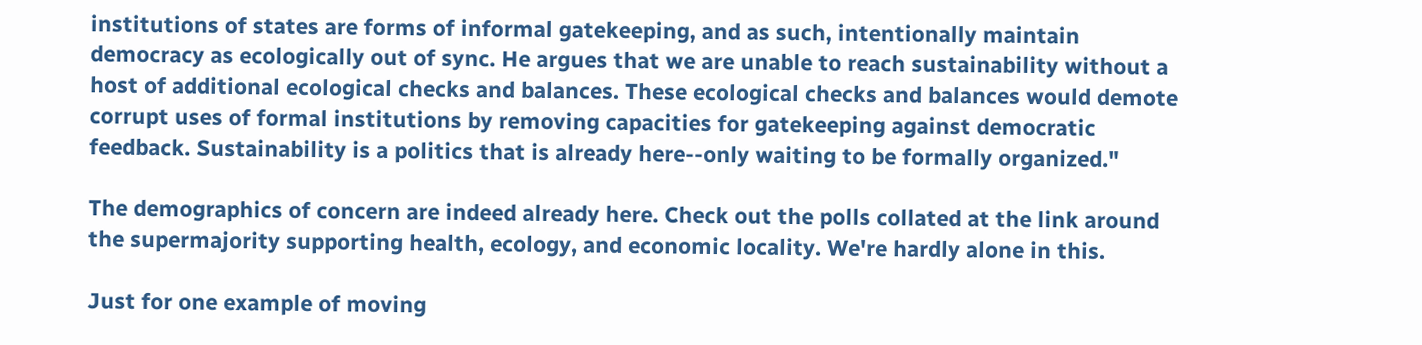institutions of states are forms of informal gatekeeping, and as such, intentionally maintain democracy as ecologically out of sync. He argues that we are unable to reach sustainability without a host of additional ecological checks and balances. These ecological checks and balances would demote corrupt uses of formal institutions by removing capacities for gatekeeping against democratic feedback. Sustainability is a politics that is already here--only waiting to be formally organized."

The demographics of concern are indeed already here. Check out the polls collated at the link around the supermajority supporting health, ecology, and economic locality. We're hardly alone in this.

Just for one example of moving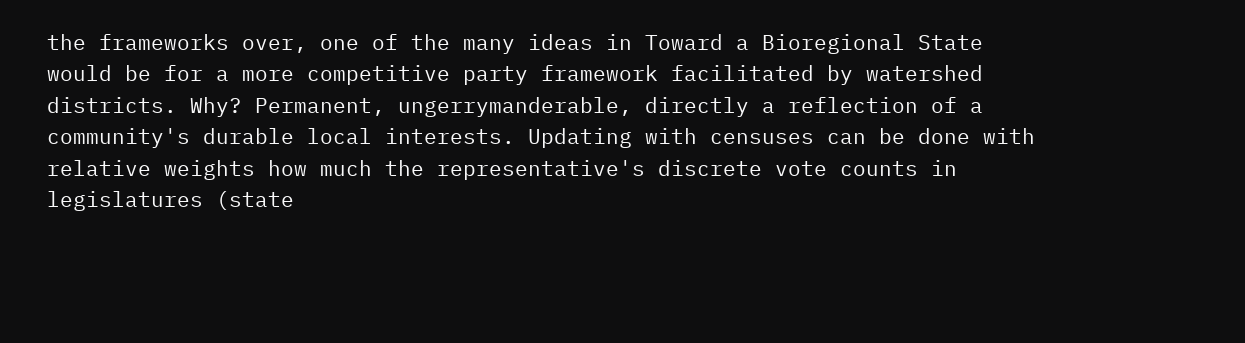the frameworks over, one of the many ideas in Toward a Bioregional State would be for a more competitive party framework facilitated by watershed districts. Why? Permanent, ungerrymanderable, directly a reflection of a community's durable local interests. Updating with censuses can be done with relative weights how much the representative's discrete vote counts in legislatures (state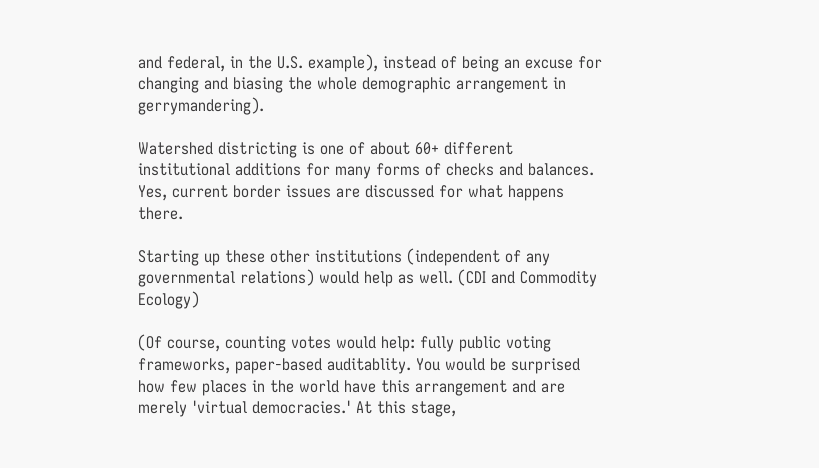and federal, in the U.S. example), instead of being an excuse for changing and biasing the whole demographic arrangement in gerrymandering).

Watershed districting is one of about 60+ different institutional additions for many forms of checks and balances. Yes, current border issues are discussed for what happens there.

Starting up these other institutions (independent of any governmental relations) would help as well. (CDI and Commodity Ecology)

(Of course, counting votes would help: fully public voting frameworks, paper-based auditablity. You would be surprised how few places in the world have this arrangement and are merely 'virtual democracies.' At this stage,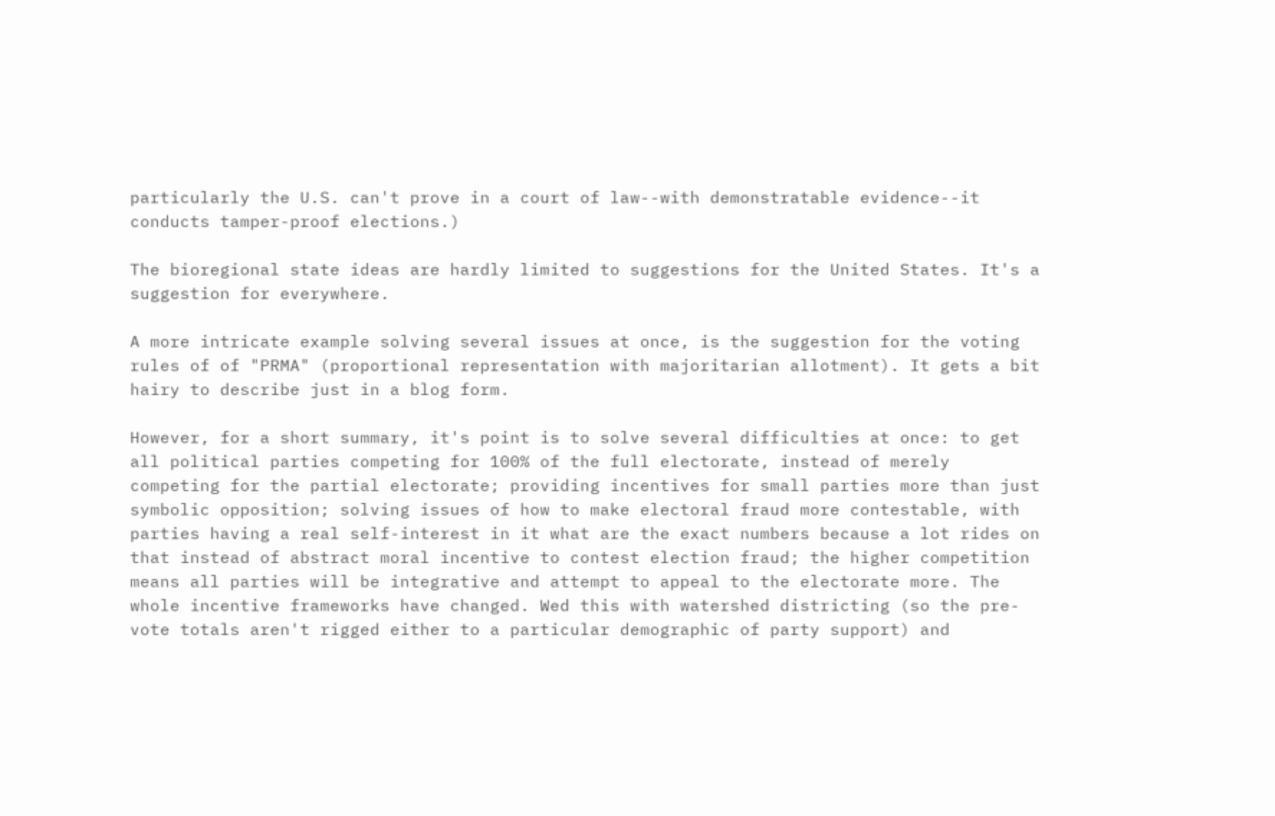particularly the U.S. can't prove in a court of law--with demonstratable evidence--it conducts tamper-proof elections.)

The bioregional state ideas are hardly limited to suggestions for the United States. It's a suggestion for everywhere.

A more intricate example solving several issues at once, is the suggestion for the voting rules of of "PRMA" (proportional representation with majoritarian allotment). It gets a bit hairy to describe just in a blog form.

However, for a short summary, it's point is to solve several difficulties at once: to get all political parties competing for 100% of the full electorate, instead of merely competing for the partial electorate; providing incentives for small parties more than just symbolic opposition; solving issues of how to make electoral fraud more contestable, with parties having a real self-interest in it what are the exact numbers because a lot rides on that instead of abstract moral incentive to contest election fraud; the higher competition means all parties will be integrative and attempt to appeal to the electorate more. The whole incentive frameworks have changed. Wed this with watershed districting (so the pre-vote totals aren't rigged either to a particular demographic of party support) and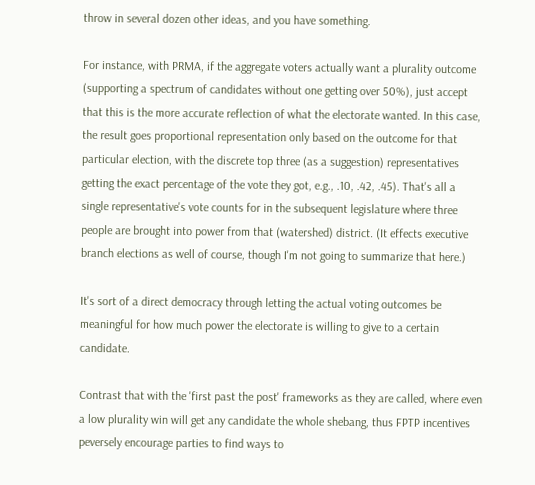throw in several dozen other ideas, and you have something.

For instance, with PRMA, if the aggregate voters actually want a plurality outcome (supporting a spectrum of candidates without one getting over 50%), just accept that this is the more accurate reflection of what the electorate wanted. In this case, the result goes proportional representation only based on the outcome for that particular election, with the discrete top three (as a suggestion) representatives getting the exact percentage of the vote they got, e.g., .10, .42, .45). That's all a single representative's vote counts for in the subsequent legislature where three people are brought into power from that (watershed) district. (It effects executive branch elections as well of course, though I'm not going to summarize that here.)

It's sort of a direct democracy through letting the actual voting outcomes be meaningful for how much power the electorate is willing to give to a certain candidate.

Contrast that with the 'first past the post' frameworks as they are called, where even a low plurality win will get any candidate the whole shebang, thus FPTP incentives peversely encourage parties to find ways to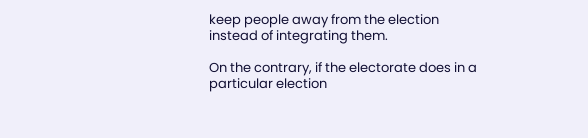keep people away from the election instead of integrating them.

On the contrary, if the electorate does in a particular election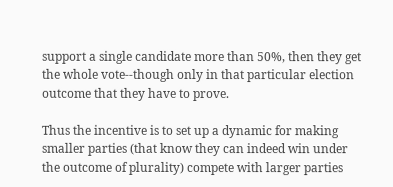support a single candidate more than 50%, then they get the whole vote--though only in that particular election outcome that they have to prove.

Thus the incentive is to set up a dynamic for making smaller parties (that know they can indeed win under the outcome of plurality) compete with larger parties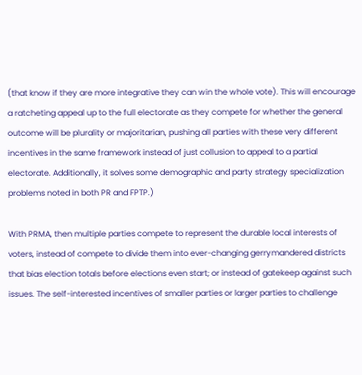(that know if they are more integrative they can win the whole vote). This will encourage a ratcheting appeal up to the full electorate as they compete for whether the general outcome will be plurality or majoritarian, pushing all parties with these very different incentives in the same framework instead of just collusion to appeal to a partial electorate. Additionally, it solves some demographic and party strategy specialization problems noted in both PR and FPTP.)

With PRMA, then multiple parties compete to represent the durable local interests of voters, instead of compete to divide them into ever-changing gerrymandered districts that bias election totals before elections even start; or instead of gatekeep against such issues. The self-interested incentives of smaller parties or larger parties to challenge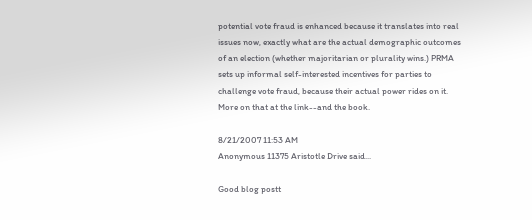potential vote fraud is enhanced because it translates into real issues now, exactly what are the actual demographic outcomes of an election (whether majoritarian or plurality wins.) PRMA sets up informal self-interested incentives for parties to challenge vote fraud, because their actual power rides on it. More on that at the link--and the book.

8/21/2007 11:53 AM
Anonymous 11375 Aristotle Drive said...

Good blog postt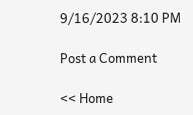9/16/2023 8:10 PM

Post a Comment

<< Home